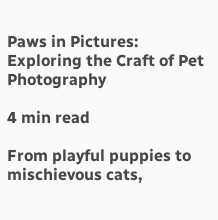Paws in Pictures: Exploring the Craft of Pet Photography

4 min read

From playful puppies to mischievous cats,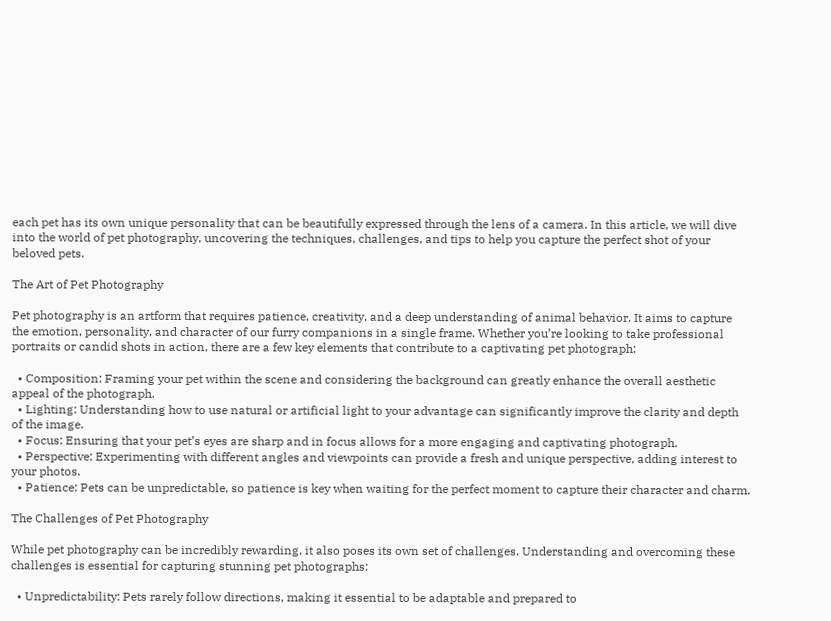each pet has its own unique personality that can be beautifully expressed through the lens of a camera. In this article, we will dive into the world of pet photography, uncovering the techniques, challenges, and tips to help you capture the perfect shot of your beloved pets.

The Art of Pet Photography

Pet photography is an artform that requires patience, creativity, and a deep understanding of animal behavior. It aims to capture the emotion, personality, and character of our furry companions in a single frame. Whether you’re looking to take professional portraits or candid shots in action, there are a few key elements that contribute to a captivating pet photograph:

  • Composition: Framing your pet within the scene and considering the background can greatly enhance the overall aesthetic appeal of the photograph.
  • Lighting: Understanding how to use natural or artificial light to your advantage can significantly improve the clarity and depth of the image.
  • Focus: Ensuring that your pet’s eyes are sharp and in focus allows for a more engaging and captivating photograph.
  • Perspective: Experimenting with different angles and viewpoints can provide a fresh and unique perspective, adding interest to your photos.
  • Patience: Pets can be unpredictable, so patience is key when waiting for the perfect moment to capture their character and charm.

The Challenges of Pet Photography

While pet photography can be incredibly rewarding, it also poses its own set of challenges. Understanding and overcoming these challenges is essential for capturing stunning pet photographs:

  • Unpredictability: Pets rarely follow directions, making it essential to be adaptable and prepared to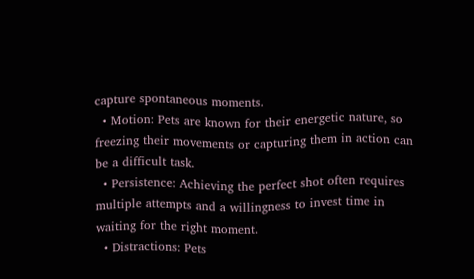capture spontaneous moments.
  • Motion: Pets are known for their energetic nature, so freezing their movements or capturing them in action can be a difficult task.
  • Persistence: Achieving the perfect shot often requires multiple attempts and a willingness to invest time in waiting for the right moment.
  • Distractions: Pets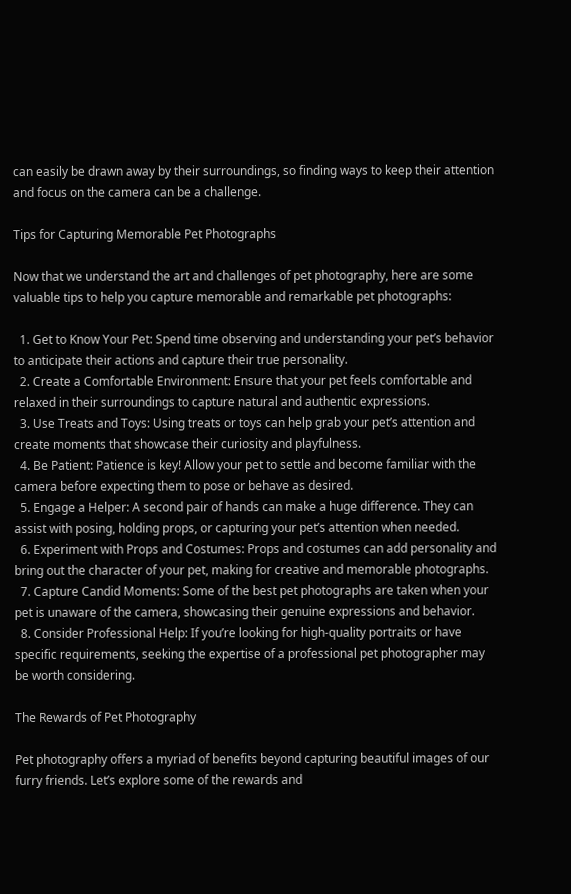can easily be drawn away by their surroundings, so finding ways to keep their attention and focus on the camera can be a challenge.

Tips for Capturing Memorable Pet Photographs

Now that we understand the art and challenges of pet photography, here are some valuable tips to help you capture memorable and remarkable pet photographs:

  1. Get to Know Your Pet: Spend time observing and understanding your pet’s behavior to anticipate their actions and capture their true personality.
  2. Create a Comfortable Environment: Ensure that your pet feels comfortable and relaxed in their surroundings to capture natural and authentic expressions.
  3. Use Treats and Toys: Using treats or toys can help grab your pet’s attention and create moments that showcase their curiosity and playfulness.
  4. Be Patient: Patience is key! Allow your pet to settle and become familiar with the camera before expecting them to pose or behave as desired.
  5. Engage a Helper: A second pair of hands can make a huge difference. They can assist with posing, holding props, or capturing your pet’s attention when needed.
  6. Experiment with Props and Costumes: Props and costumes can add personality and bring out the character of your pet, making for creative and memorable photographs.
  7. Capture Candid Moments: Some of the best pet photographs are taken when your pet is unaware of the camera, showcasing their genuine expressions and behavior.
  8. Consider Professional Help: If you’re looking for high-quality portraits or have specific requirements, seeking the expertise of a professional pet photographer may be worth considering.

The Rewards of Pet Photography

Pet photography offers a myriad of benefits beyond capturing beautiful images of our furry friends. Let’s explore some of the rewards and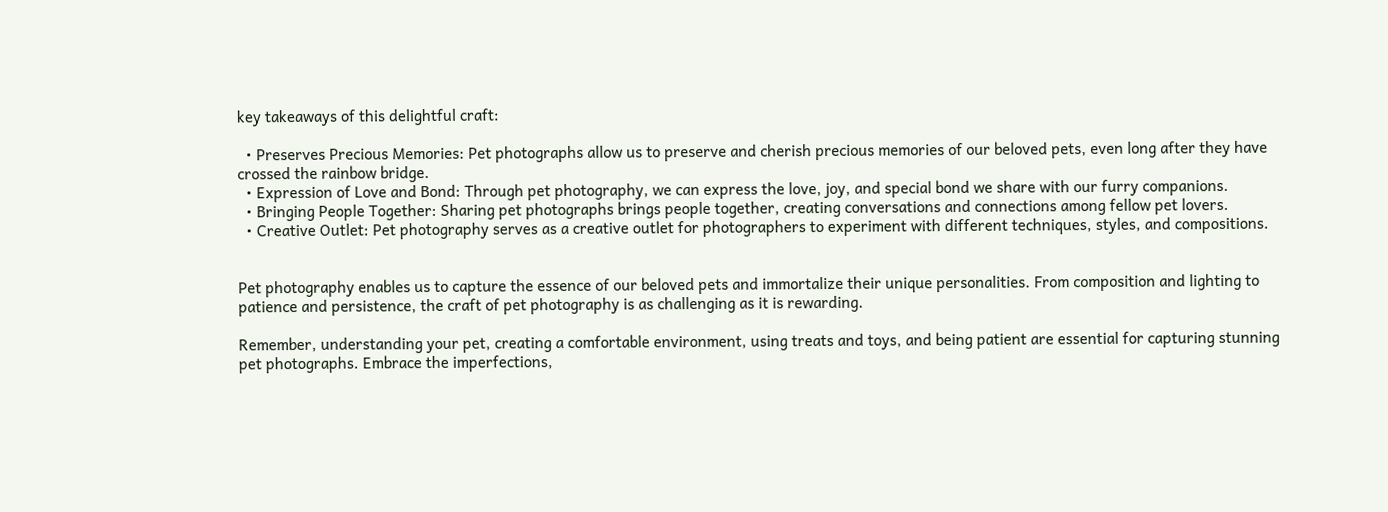key takeaways of this delightful craft:

  • Preserves Precious Memories: Pet photographs allow us to preserve and cherish precious memories of our beloved pets, even long after they have crossed the rainbow bridge.
  • Expression of Love and Bond: Through pet photography, we can express the love, joy, and special bond we share with our furry companions.
  • Bringing People Together: Sharing pet photographs brings people together, creating conversations and connections among fellow pet lovers.
  • Creative Outlet: Pet photography serves as a creative outlet for photographers to experiment with different techniques, styles, and compositions.


Pet photography enables us to capture the essence of our beloved pets and immortalize their unique personalities. From composition and lighting to patience and persistence, the craft of pet photography is as challenging as it is rewarding.

Remember, understanding your pet, creating a comfortable environment, using treats and toys, and being patient are essential for capturing stunning pet photographs. Embrace the imperfections,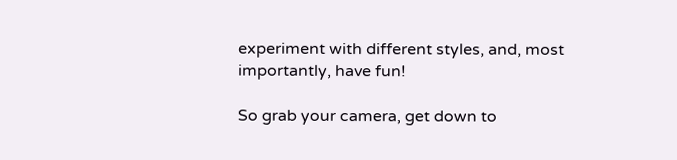experiment with different styles, and, most importantly, have fun!

So grab your camera, get down to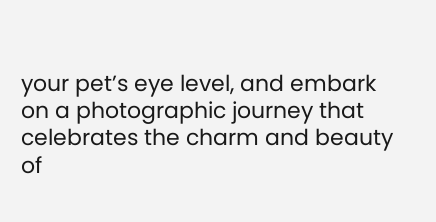your pet’s eye level, and embark on a photographic journey that celebrates the charm and beauty of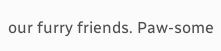our furry friends. Paw-some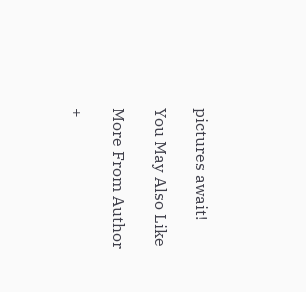pictures await!

You May Also Like

More From Author

+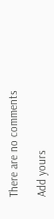There are no comments

Add yours